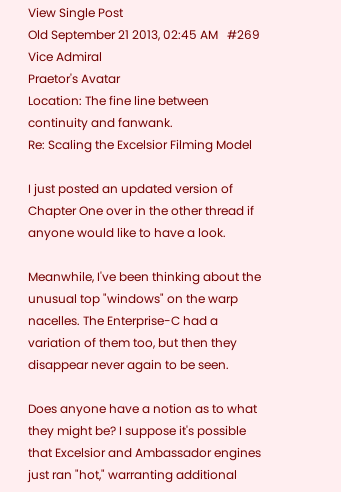View Single Post
Old September 21 2013, 02:45 AM   #269
Vice Admiral
Praetor's Avatar
Location: The fine line between continuity and fanwank.
Re: Scaling the Excelsior Filming Model

I just posted an updated version of Chapter One over in the other thread if anyone would like to have a look.

Meanwhile, I've been thinking about the unusual top "windows" on the warp nacelles. The Enterprise-C had a variation of them too, but then they disappear never again to be seen.

Does anyone have a notion as to what they might be? I suppose it's possible that Excelsior and Ambassador engines just ran "hot," warranting additional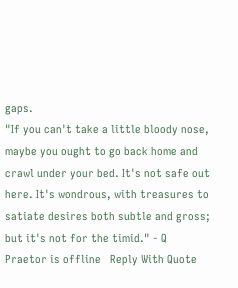gaps.
"If you can't take a little bloody nose, maybe you ought to go back home and crawl under your bed. It's not safe out here. It's wondrous, with treasures to satiate desires both subtle and gross; but it's not for the timid." - Q
Praetor is offline   Reply With Quote